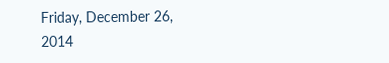Friday, December 26, 2014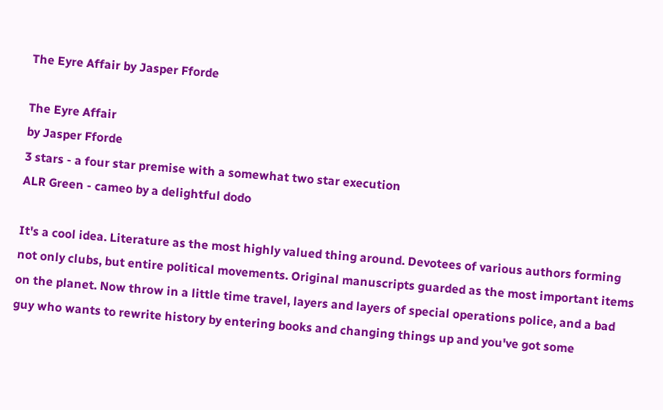The Eyre Affair by Jasper Fforde

The Eyre Affair
by Jasper Fforde
3 stars - a four star premise with a somewhat two star execution
ALR Green - cameo by a delightful dodo

It's a cool idea. Literature as the most highly valued thing around. Devotees of various authors forming not only clubs, but entire political movements. Original manuscripts guarded as the most important items on the planet. Now throw in a little time travel, layers and layers of special operations police, and a bad guy who wants to rewrite history by entering books and changing things up and you've got some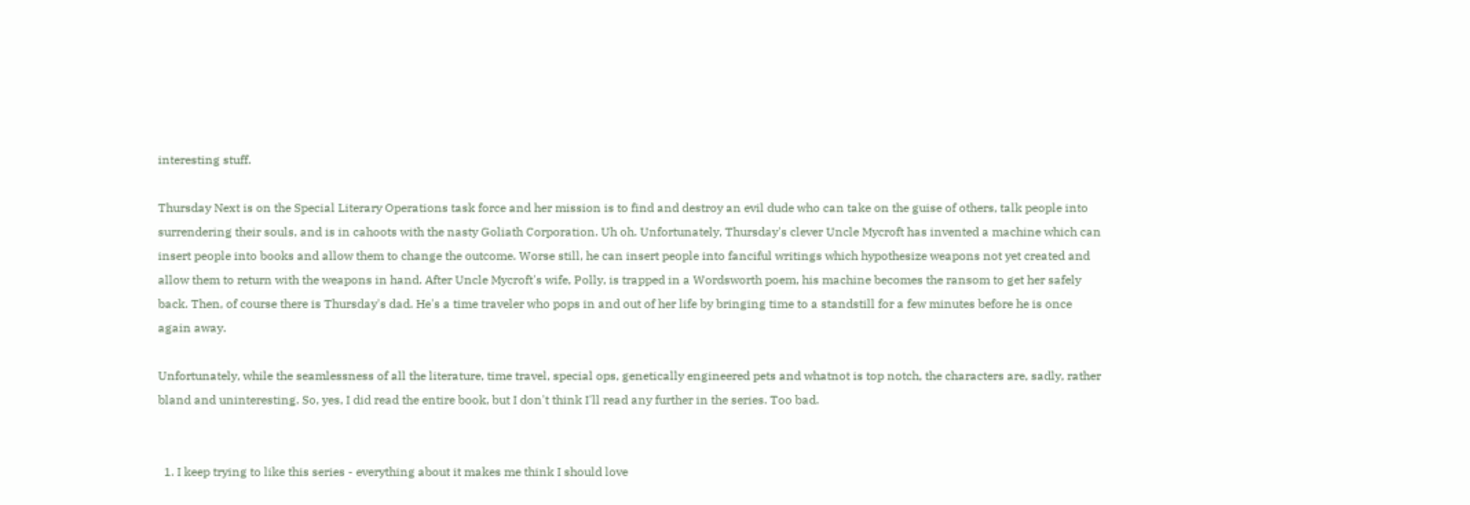interesting stuff.

Thursday Next is on the Special Literary Operations task force and her mission is to find and destroy an evil dude who can take on the guise of others, talk people into surrendering their souls, and is in cahoots with the nasty Goliath Corporation. Uh oh. Unfortunately, Thursday's clever Uncle Mycroft has invented a machine which can insert people into books and allow them to change the outcome. Worse still, he can insert people into fanciful writings which hypothesize weapons not yet created and allow them to return with the weapons in hand. After Uncle Mycroft's wife, Polly, is trapped in a Wordsworth poem, his machine becomes the ransom to get her safely back. Then, of course there is Thursday's dad. He's a time traveler who pops in and out of her life by bringing time to a standstill for a few minutes before he is once again away.

Unfortunately, while the seamlessness of all the literature, time travel, special ops, genetically engineered pets and whatnot is top notch, the characters are, sadly, rather bland and uninteresting. So, yes, I did read the entire book, but I don't think I'll read any further in the series. Too bad.


  1. I keep trying to like this series - everything about it makes me think I should love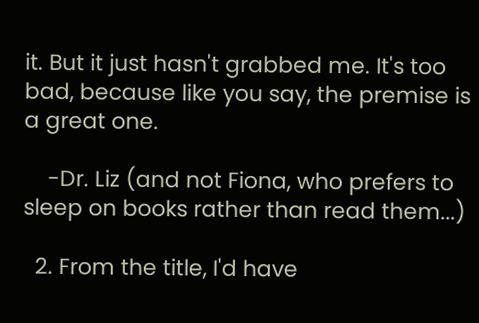it. But it just hasn't grabbed me. It's too bad, because like you say, the premise is a great one.

    -Dr. Liz (and not Fiona, who prefers to sleep on books rather than read them...)

  2. From the title, I'd have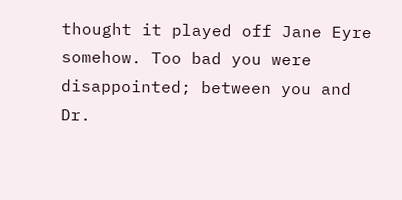thought it played off Jane Eyre somehow. Too bad you were disappointed; between you and Dr.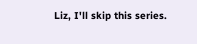Liz, I'll skip this series.